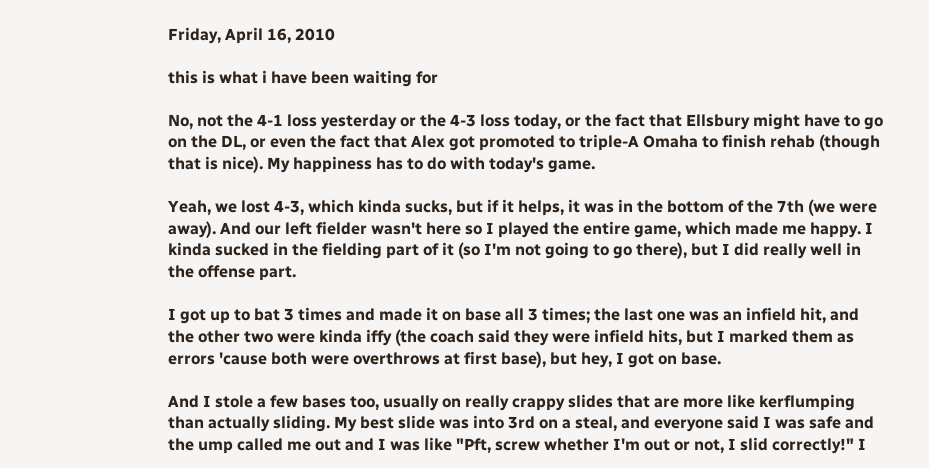Friday, April 16, 2010

this is what i have been waiting for

No, not the 4-1 loss yesterday or the 4-3 loss today, or the fact that Ellsbury might have to go on the DL, or even the fact that Alex got promoted to triple-A Omaha to finish rehab (though that is nice). My happiness has to do with today's game.

Yeah, we lost 4-3, which kinda sucks, but if it helps, it was in the bottom of the 7th (we were away). And our left fielder wasn't here so I played the entire game, which made me happy. I kinda sucked in the fielding part of it (so I'm not going to go there), but I did really well in the offense part.

I got up to bat 3 times and made it on base all 3 times; the last one was an infield hit, and the other two were kinda iffy (the coach said they were infield hits, but I marked them as errors 'cause both were overthrows at first base), but hey, I got on base.

And I stole a few bases too, usually on really crappy slides that are more like kerflumping than actually sliding. My best slide was into 3rd on a steal, and everyone said I was safe and the ump called me out and I was like "Pft, screw whether I'm out or not, I slid correctly!" I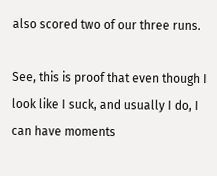also scored two of our three runs.

See, this is proof that even though I look like I suck, and usually I do, I can have moments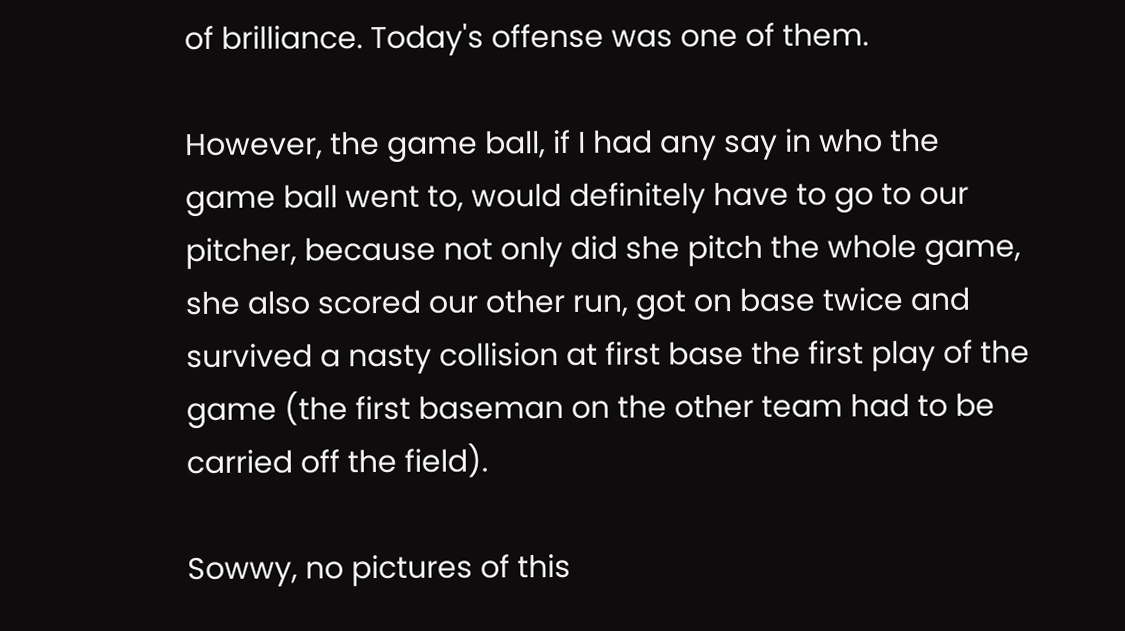of brilliance. Today's offense was one of them.

However, the game ball, if I had any say in who the game ball went to, would definitely have to go to our pitcher, because not only did she pitch the whole game, she also scored our other run, got on base twice and survived a nasty collision at first base the first play of the game (the first baseman on the other team had to be carried off the field).

Sowwy, no pictures of this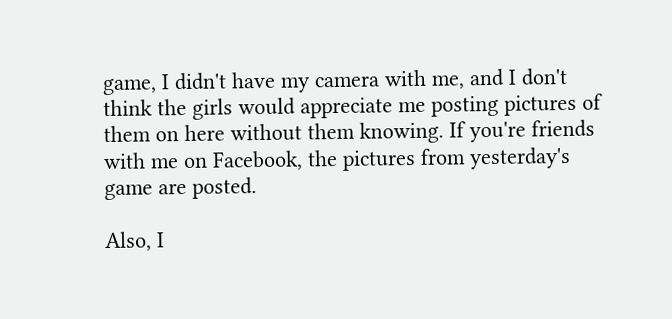game, I didn't have my camera with me, and I don't think the girls would appreciate me posting pictures of them on here without them knowing. If you're friends with me on Facebook, the pictures from yesterday's game are posted.

Also, I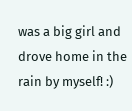was a big girl and drove home in the rain by myself! :)